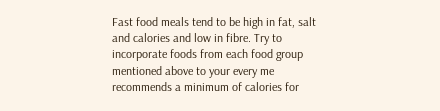Fast food meals tend to be high in fat, salt and calories and low in fibre. Try to incorporate foods from each food group mentioned above to your every me recommends a minimum of calories for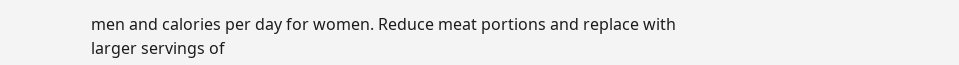men and calories per day for women. Reduce meat portions and replace with larger servings of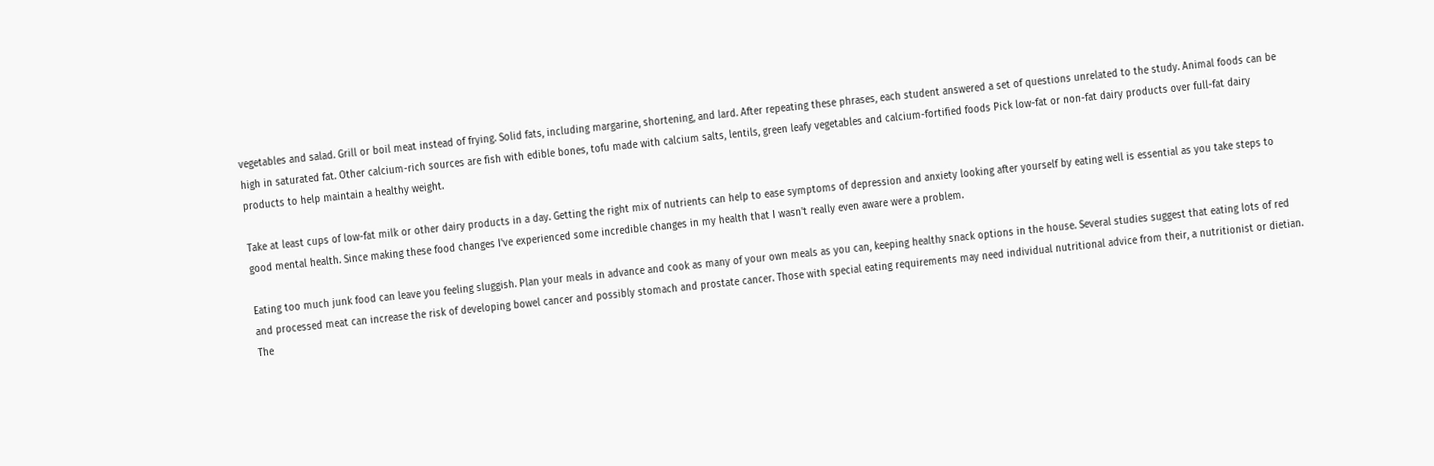vegetables and salad. Grill or boil meat instead of frying. Solid fats, including margarine, shortening, and lard. After repeating these phrases, each student answered a set of questions unrelated to the study. Animal foods can be high in saturated fat. Other calcium-rich sources are fish with edible bones, tofu made with calcium salts, lentils, green leafy vegetables and calcium-fortified foods Pick low-fat or non-fat dairy products over full-fat dairy products to help maintain a healthy weight.

Take at least cups of low-fat milk or other dairy products in a day. Getting the right mix of nutrients can help to ease symptoms of depression and anxiety looking after yourself by eating well is essential as you take steps to good mental health. Since making these food changes I've experienced some incredible changes in my health that I wasn't really even aware were a problem.

Eating too much junk food can leave you feeling sluggish. Plan your meals in advance and cook as many of your own meals as you can, keeping healthy snack options in the house. Several studies suggest that eating lots of red and processed meat can increase the risk of developing bowel cancer and possibly stomach and prostate cancer. Those with special eating requirements may need individual nutritional advice from their, a nutritionist or dietian. The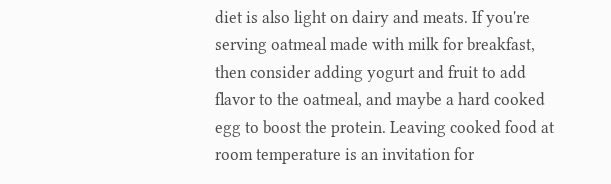diet is also light on dairy and meats. If you're serving oatmeal made with milk for breakfast, then consider adding yogurt and fruit to add flavor to the oatmeal, and maybe a hard cooked egg to boost the protein. Leaving cooked food at room temperature is an invitation for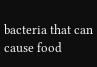bacteria that can cause food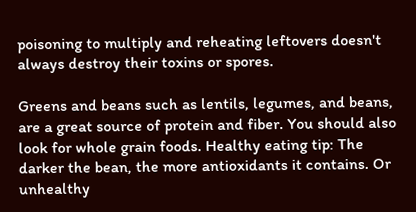poisoning to multiply and reheating leftovers doesn't always destroy their toxins or spores.

Greens and beans such as lentils, legumes, and beans, are a great source of protein and fiber. You should also look for whole grain foods. Healthy eating tip: The darker the bean, the more antioxidants it contains. Or unhealthy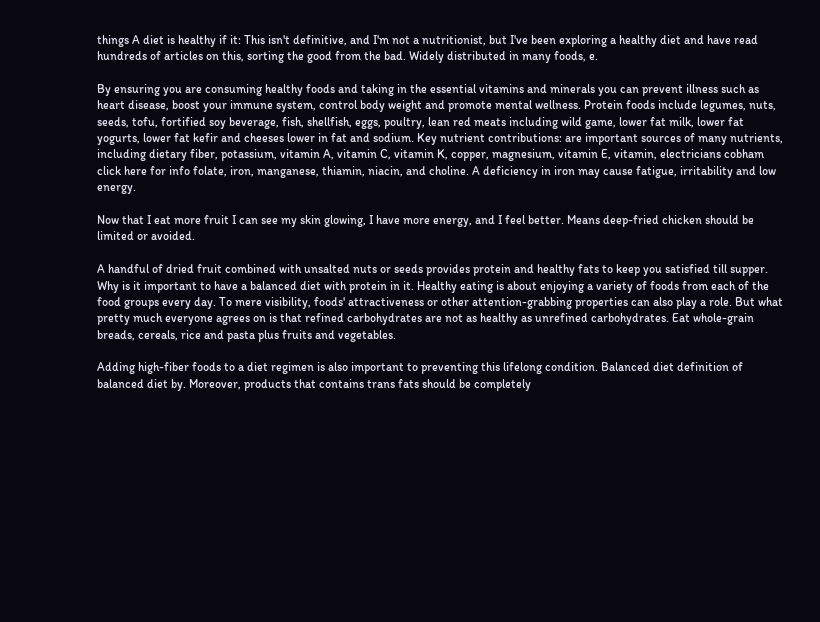things A diet is healthy if it: This isn't definitive, and I'm not a nutritionist, but I've been exploring a healthy diet and have read hundreds of articles on this, sorting the good from the bad. Widely distributed in many foods, e.

By ensuring you are consuming healthy foods and taking in the essential vitamins and minerals you can prevent illness such as heart disease, boost your immune system, control body weight and promote mental wellness. Protein foods include legumes, nuts, seeds, tofu, fortified soy beverage, fish, shellfish, eggs, poultry, lean red meats including wild game, lower fat milk, lower fat yogurts, lower fat kefir and cheeses lower in fat and sodium. Key nutrient contributions: are important sources of many nutrients, including dietary fiber, potassium, vitamin A, vitamin C, vitamin K, copper, magnesium, vitamin E, vitamin, electricians cobham click here for info folate, iron, manganese, thiamin, niacin, and choline. A deficiency in iron may cause fatigue, irritability and low energy.

Now that I eat more fruit I can see my skin glowing, I have more energy, and I feel better. Means deep-fried chicken should be limited or avoided.

A handful of dried fruit combined with unsalted nuts or seeds provides protein and healthy fats to keep you satisfied till supper. Why is it important to have a balanced diet with protein in it. Healthy eating is about enjoying a variety of foods from each of the food groups every day. To mere visibility, foods' attractiveness or other attention-grabbing properties can also play a role. But what pretty much everyone agrees on is that refined carbohydrates are not as healthy as unrefined carbohydrates. Eat whole-grain breads, cereals, rice and pasta plus fruits and vegetables.

Adding high-fiber foods to a diet regimen is also important to preventing this lifelong condition. Balanced diet definition of balanced diet by. Moreover, products that contains trans fats should be completely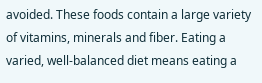avoided. These foods contain a large variety of vitamins, minerals and fiber. Eating a varied, well-balanced diet means eating a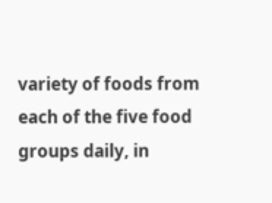variety of foods from each of the five food groups daily, in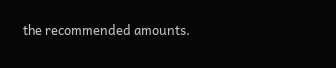the recommended amounts.